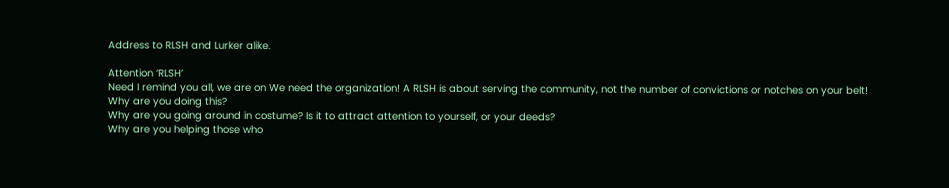Address to RLSH and Lurker alike.

Attention ‘RLSH’
Need I remind you all, we are on We need the organization! A RLSH is about serving the community, not the number of convictions or notches on your belt!
Why are you doing this?
Why are you going around in costume? Is it to attract attention to yourself, or your deeds?
Why are you helping those who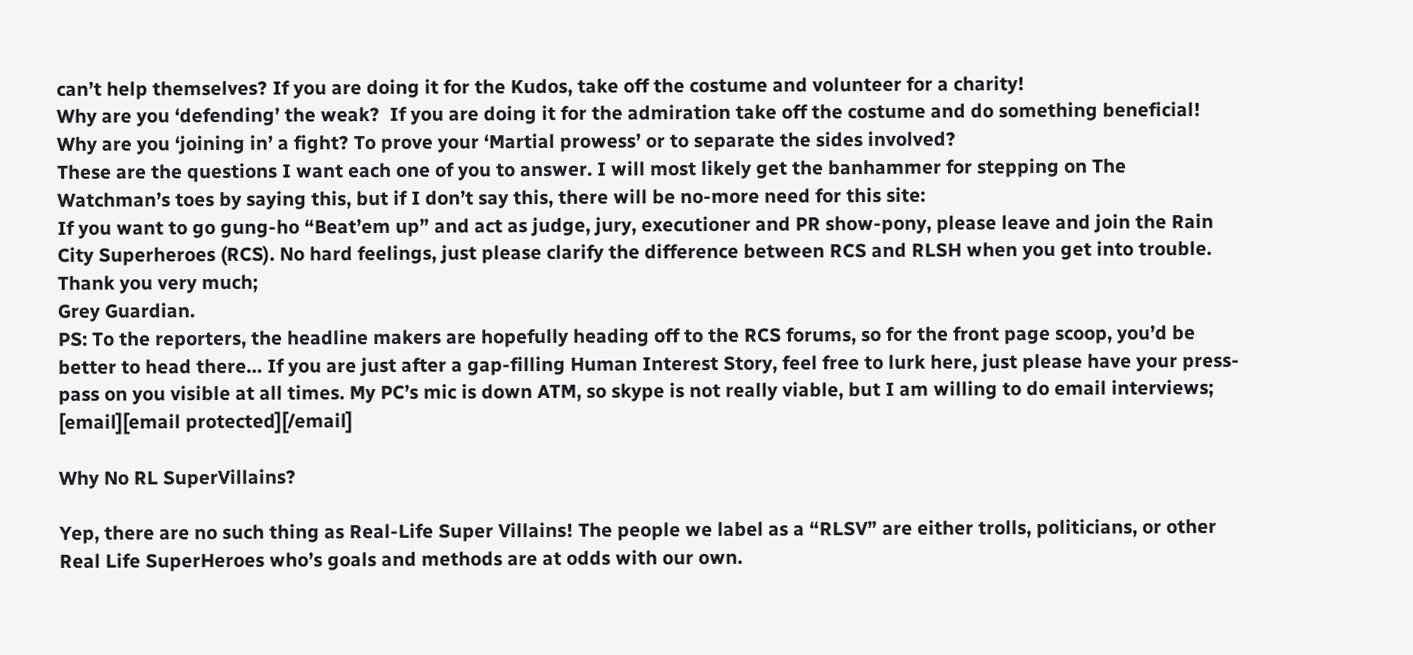can’t help themselves? If you are doing it for the Kudos, take off the costume and volunteer for a charity!
Why are you ‘defending’ the weak?  If you are doing it for the admiration take off the costume and do something beneficial!
Why are you ‘joining in’ a fight? To prove your ‘Martial prowess’ or to separate the sides involved?
These are the questions I want each one of you to answer. I will most likely get the banhammer for stepping on The Watchman’s toes by saying this, but if I don’t say this, there will be no-more need for this site:
If you want to go gung-ho “Beat’em up” and act as judge, jury, executioner and PR show-pony, please leave and join the Rain City Superheroes (RCS). No hard feelings, just please clarify the difference between RCS and RLSH when you get into trouble.
Thank you very much;
Grey Guardian.
PS: To the reporters, the headline makers are hopefully heading off to the RCS forums, so for the front page scoop, you’d be better to head there… If you are just after a gap-filling Human Interest Story, feel free to lurk here, just please have your press-pass on you visible at all times. My PC’s mic is down ATM, so skype is not really viable, but I am willing to do email interviews;
[email][email protected][/email]

Why No RL SuperVillains?

Yep, there are no such thing as Real-Life Super Villains! The people we label as a “RLSV” are either trolls, politicians, or other Real Life SuperHeroes who’s goals and methods are at odds with our own.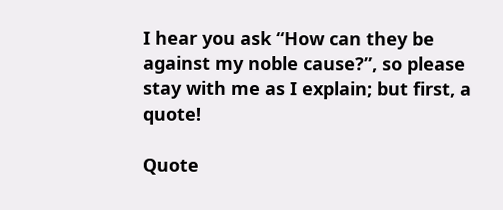I hear you ask “How can they be against my noble cause?”, so please stay with me as I explain; but first, a quote!

Quote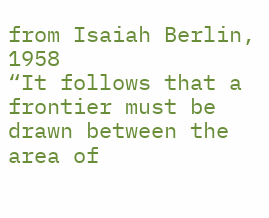from Isaiah Berlin, 1958
“It follows that a frontier must be drawn between the area of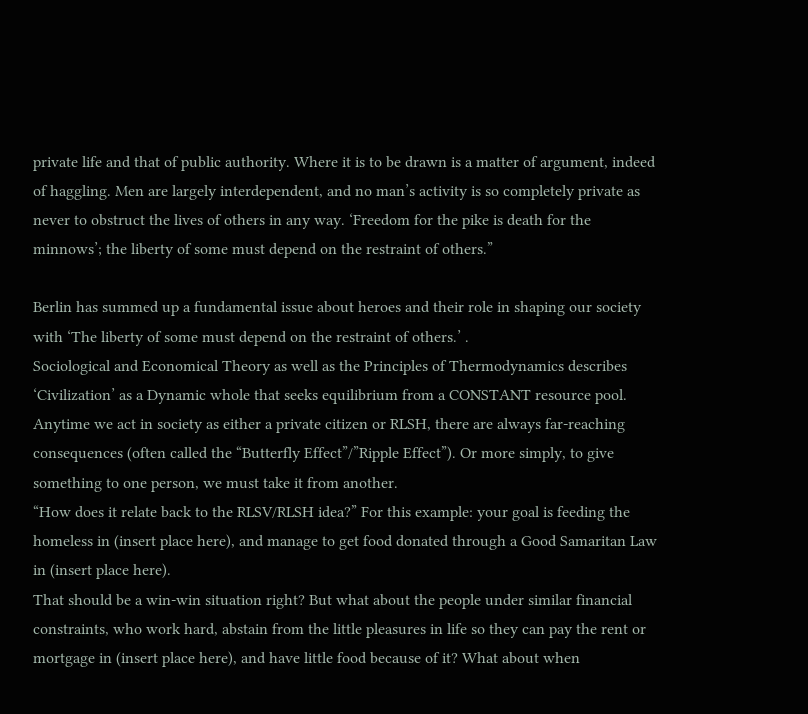private life and that of public authority. Where it is to be drawn is a matter of argument, indeed of haggling. Men are largely interdependent, and no man’s activity is so completely private as never to obstruct the lives of others in any way. ‘Freedom for the pike is death for the minnows’; the liberty of some must depend on the restraint of others.”

Berlin has summed up a fundamental issue about heroes and their role in shaping our society with ‘The liberty of some must depend on the restraint of others.’ .
Sociological and Economical Theory as well as the Principles of Thermodynamics describes ‘Civilization’ as a Dynamic whole that seeks equilibrium from a CONSTANT resource pool. Anytime we act in society as either a private citizen or RLSH, there are always far-reaching consequences (often called the “Butterfly Effect”/”Ripple Effect”). Or more simply, to give something to one person, we must take it from another.
“How does it relate back to the RLSV/RLSH idea?” For this example: your goal is feeding the homeless in (insert place here), and manage to get food donated through a Good Samaritan Law in (insert place here).
That should be a win-win situation right? But what about the people under similar financial constraints, who work hard, abstain from the little pleasures in life so they can pay the rent or mortgage in (insert place here), and have little food because of it? What about when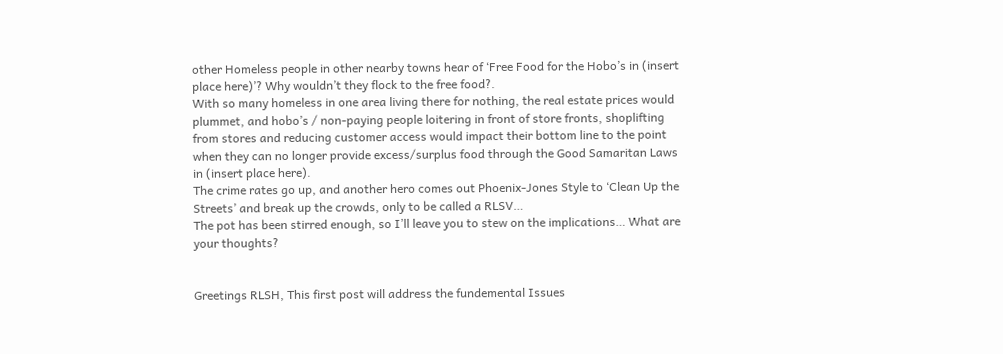other Homeless people in other nearby towns hear of ‘Free Food for the Hobo’s in (insert place here)’? Why wouldn’t they flock to the free food?.
With so many homeless in one area living there for nothing, the real estate prices would plummet, and hobo’s / non-paying people loitering in front of store fronts, shoplifting from stores and reducing customer access would impact their bottom line to the point when they can no longer provide excess/surplus food through the Good Samaritan Laws in (insert place here).
The crime rates go up, and another hero comes out Phoenix-Jones Style to ‘Clean Up the Streets’ and break up the crowds, only to be called a RLSV…
The pot has been stirred enough, so I’ll leave you to stew on the implications… What are your thoughts?


Greetings RLSH, This first post will address the fundemental Issues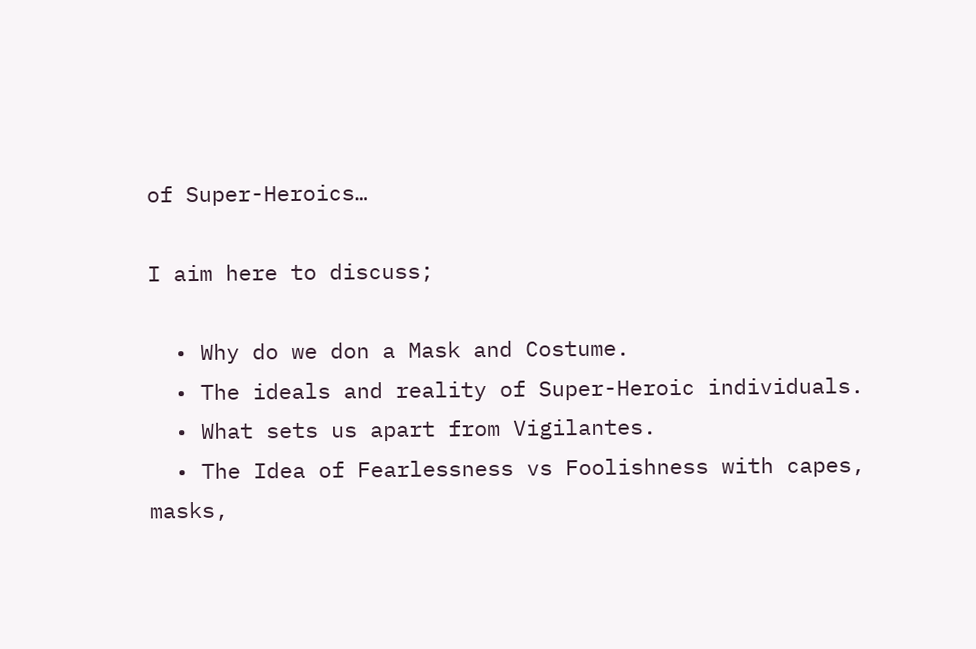of Super-Heroics…

I aim here to discuss;

  • Why do we don a Mask and Costume.
  • The ideals and reality of Super-Heroic individuals.
  • What sets us apart from Vigilantes.
  • The Idea of Fearlessness vs Foolishness with capes, masks,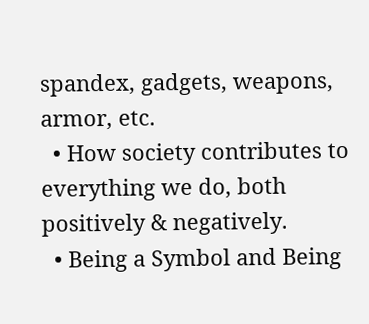spandex, gadgets, weapons, armor, etc.
  • How society contributes to everything we do, both positively & negatively.
  • Being a Symbol and Being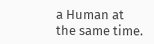a Human at the same time.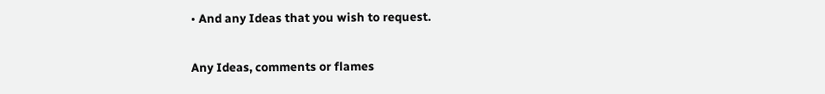• And any Ideas that you wish to request.

Any Ideas, comments or flames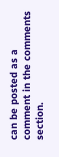can be posted as a comment in the comments section.